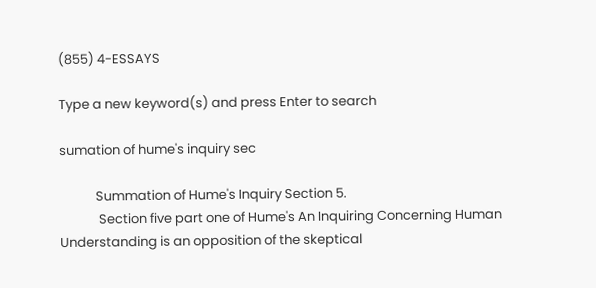(855) 4-ESSAYS

Type a new keyword(s) and press Enter to search

sumation of hume's inquiry sec

            Summation of Hume's Inquiry Section 5.
             Section five part one of Hume's An Inquiring Concerning Human Understanding is an opposition of the skeptical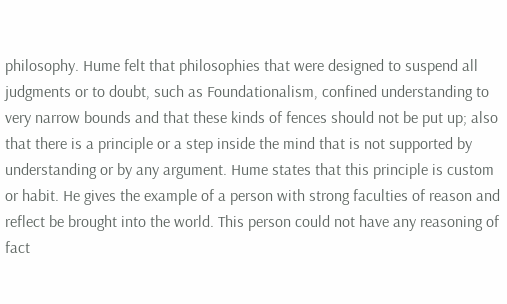philosophy. Hume felt that philosophies that were designed to suspend all judgments or to doubt, such as Foundationalism, confined understanding to very narrow bounds and that these kinds of fences should not be put up; also that there is a principle or a step inside the mind that is not supported by understanding or by any argument. Hume states that this principle is custom or habit. He gives the example of a person with strong faculties of reason and reflect be brought into the world. This person could not have any reasoning of fact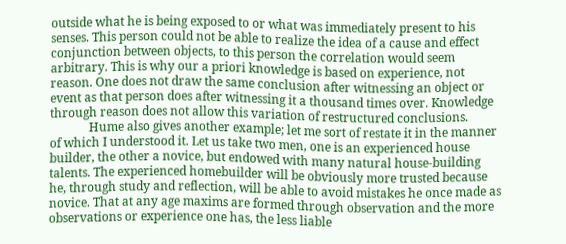outside what he is being exposed to or what was immediately present to his senses. This person could not be able to realize the idea of a cause and effect conjunction between objects, to this person the correlation would seem arbitrary. This is why our a priori knowledge is based on experience, not reason. One does not draw the same conclusion after witnessing an object or event as that person does after witnessing it a thousand times over. Knowledge through reason does not allow this variation of restructured conclusions.
             Hume also gives another example; let me sort of restate it in the manner of which I understood it. Let us take two men, one is an experienced house builder, the other a novice, but endowed with many natural house-building talents. The experienced homebuilder will be obviously more trusted because he, through study and reflection, will be able to avoid mistakes he once made as novice. That at any age maxims are formed through observation and the more observations or experience one has, the less liable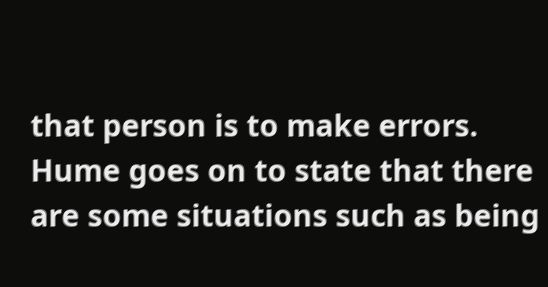that person is to make errors. Hume goes on to state that there are some situations such as being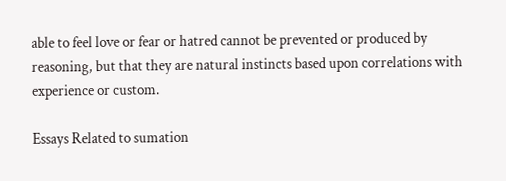able to feel love or fear or hatred cannot be prevented or produced by reasoning, but that they are natural instincts based upon correlations with experience or custom.

Essays Related to sumation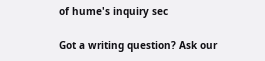of hume's inquiry sec

Got a writing question? Ask our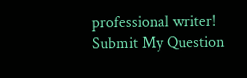professional writer!
Submit My Question